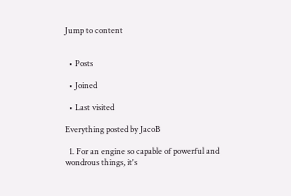Jump to content


  • Posts

  • Joined

  • Last visited

Everything posted by JacoB

  1. For an engine so capable of powerful and wondrous things, it's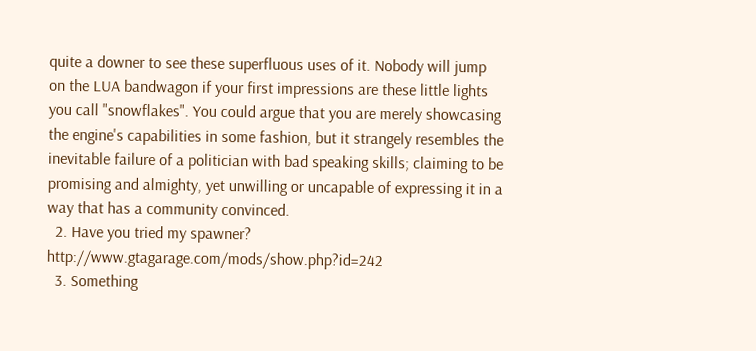quite a downer to see these superfluous uses of it. Nobody will jump on the LUA bandwagon if your first impressions are these little lights you call "snowflakes". You could argue that you are merely showcasing the engine's capabilities in some fashion, but it strangely resembles the inevitable failure of a politician with bad speaking skills; claiming to be promising and almighty, yet unwilling or uncapable of expressing it in a way that has a community convinced.
  2. Have you tried my spawner? http://www.gtagarage.com/mods/show.php?id=242
  3. Something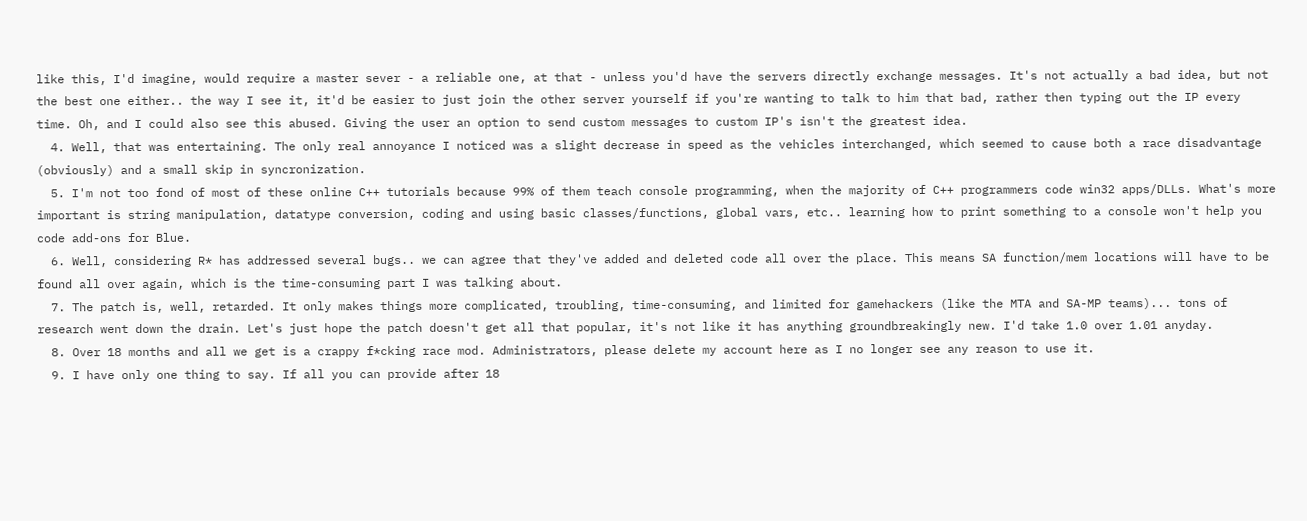like this, I'd imagine, would require a master sever - a reliable one, at that - unless you'd have the servers directly exchange messages. It's not actually a bad idea, but not the best one either.. the way I see it, it'd be easier to just join the other server yourself if you're wanting to talk to him that bad, rather then typing out the IP every time. Oh, and I could also see this abused. Giving the user an option to send custom messages to custom IP's isn't the greatest idea.
  4. Well, that was entertaining. The only real annoyance I noticed was a slight decrease in speed as the vehicles interchanged, which seemed to cause both a race disadvantage (obviously) and a small skip in syncronization.
  5. I'm not too fond of most of these online C++ tutorials because 99% of them teach console programming, when the majority of C++ programmers code win32 apps/DLLs. What's more important is string manipulation, datatype conversion, coding and using basic classes/functions, global vars, etc.. learning how to print something to a console won't help you code add-ons for Blue.
  6. Well, considering R* has addressed several bugs.. we can agree that they've added and deleted code all over the place. This means SA function/mem locations will have to be found all over again, which is the time-consuming part I was talking about.
  7. The patch is, well, retarded. It only makes things more complicated, troubling, time-consuming, and limited for gamehackers (like the MTA and SA-MP teams)... tons of research went down the drain. Let's just hope the patch doesn't get all that popular, it's not like it has anything groundbreakingly new. I'd take 1.0 over 1.01 anyday.
  8. Over 18 months and all we get is a crappy f*cking race mod. Administrators, please delete my account here as I no longer see any reason to use it.
  9. I have only one thing to say. If all you can provide after 18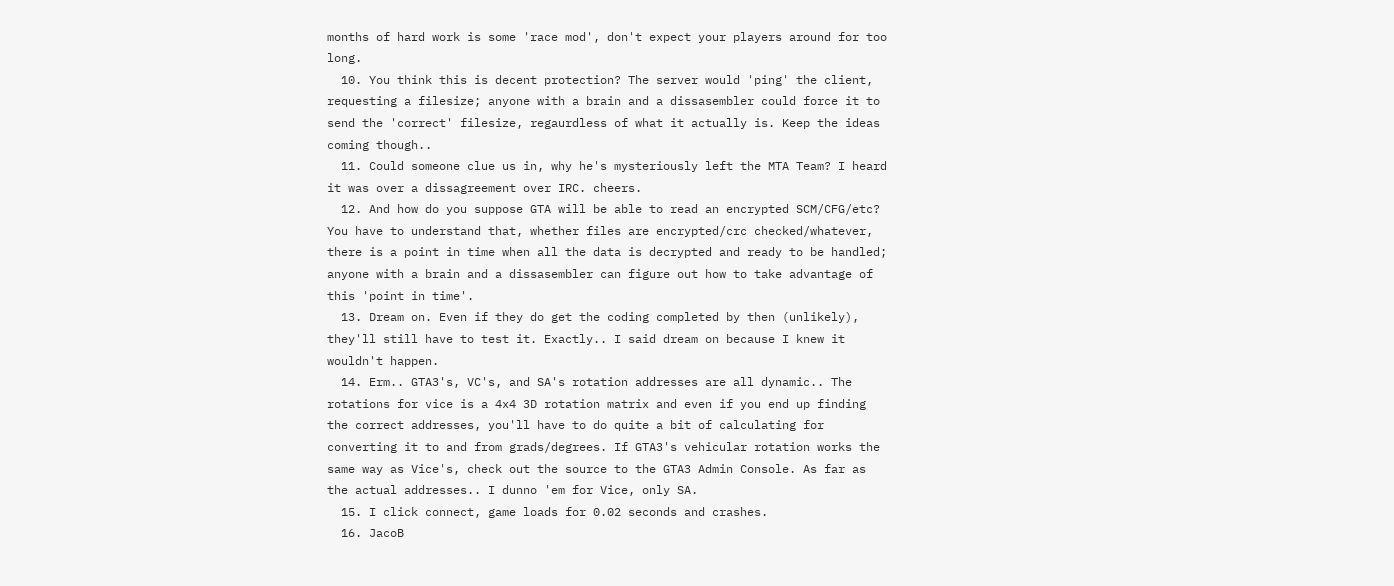months of hard work is some 'race mod', don't expect your players around for too long.
  10. You think this is decent protection? The server would 'ping' the client, requesting a filesize; anyone with a brain and a dissasembler could force it to send the 'correct' filesize, regaurdless of what it actually is. Keep the ideas coming though..
  11. Could someone clue us in, why he's mysteriously left the MTA Team? I heard it was over a dissagreement over IRC. cheers.
  12. And how do you suppose GTA will be able to read an encrypted SCM/CFG/etc? You have to understand that, whether files are encrypted/crc checked/whatever, there is a point in time when all the data is decrypted and ready to be handled; anyone with a brain and a dissasembler can figure out how to take advantage of this 'point in time'.
  13. Dream on. Even if they do get the coding completed by then (unlikely), they'll still have to test it. Exactly.. I said dream on because I knew it wouldn't happen.
  14. Erm.. GTA3's, VC's, and SA's rotation addresses are all dynamic.. The rotations for vice is a 4x4 3D rotation matrix and even if you end up finding the correct addresses, you'll have to do quite a bit of calculating for converting it to and from grads/degrees. If GTA3's vehicular rotation works the same way as Vice's, check out the source to the GTA3 Admin Console. As far as the actual addresses.. I dunno 'em for Vice, only SA.
  15. I click connect, game loads for 0.02 seconds and crashes.
  16. JacoB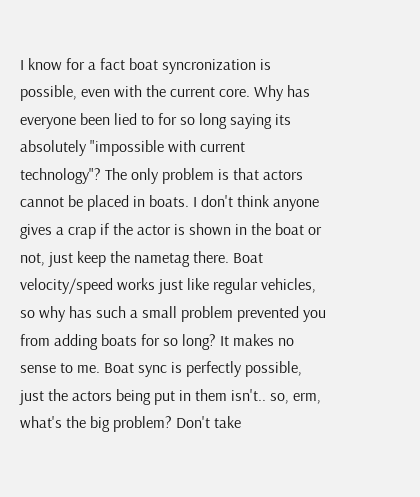I know for a fact boat syncronization is possible, even with the current core. Why has everyone been lied to for so long saying its absolutely "impossible with current technology"? The only problem is that actors cannot be placed in boats. I don't think anyone gives a crap if the actor is shown in the boat or not, just keep the nametag there. Boat velocity/speed works just like regular vehicles, so why has such a small problem prevented you from adding boats for so long? It makes no sense to me. Boat sync is perfectly possible, just the actors being put in them isn't.. so, erm, what's the big problem? Don't take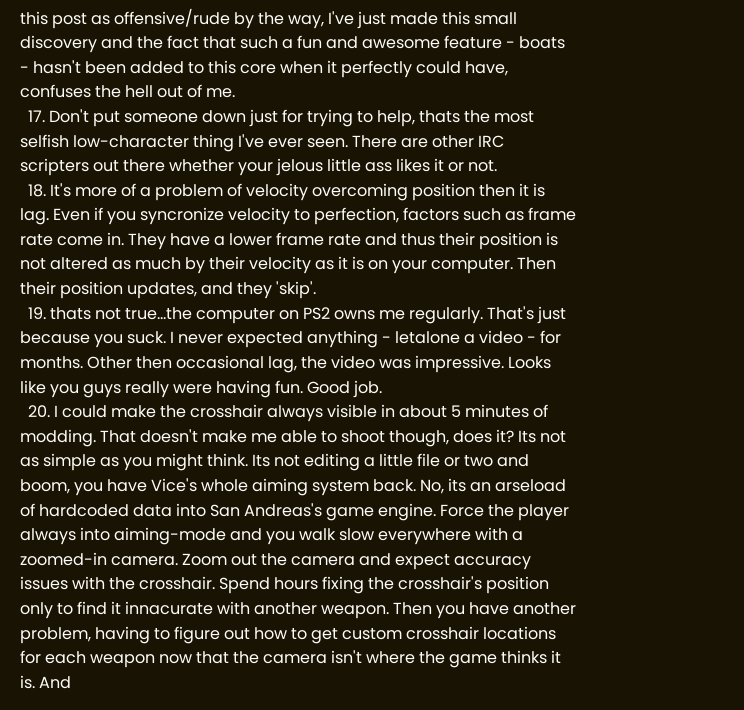this post as offensive/rude by the way, I've just made this small discovery and the fact that such a fun and awesome feature - boats - hasn't been added to this core when it perfectly could have, confuses the hell out of me.
  17. Don't put someone down just for trying to help, thats the most selfish low-character thing I've ever seen. There are other IRC scripters out there whether your jelous little ass likes it or not.
  18. It's more of a problem of velocity overcoming position then it is lag. Even if you syncronize velocity to perfection, factors such as frame rate come in. They have a lower frame rate and thus their position is not altered as much by their velocity as it is on your computer. Then their position updates, and they 'skip'.
  19. thats not true...the computer on PS2 owns me regularly. That's just because you suck. I never expected anything - letalone a video - for months. Other then occasional lag, the video was impressive. Looks like you guys really were having fun. Good job.
  20. I could make the crosshair always visible in about 5 minutes of modding. That doesn't make me able to shoot though, does it? Its not as simple as you might think. Its not editing a little file or two and boom, you have Vice's whole aiming system back. No, its an arseload of hardcoded data into San Andreas's game engine. Force the player always into aiming-mode and you walk slow everywhere with a zoomed-in camera. Zoom out the camera and expect accuracy issues with the crosshair. Spend hours fixing the crosshair's position only to find it innacurate with another weapon. Then you have another problem, having to figure out how to get custom crosshair locations for each weapon now that the camera isn't where the game thinks it is. And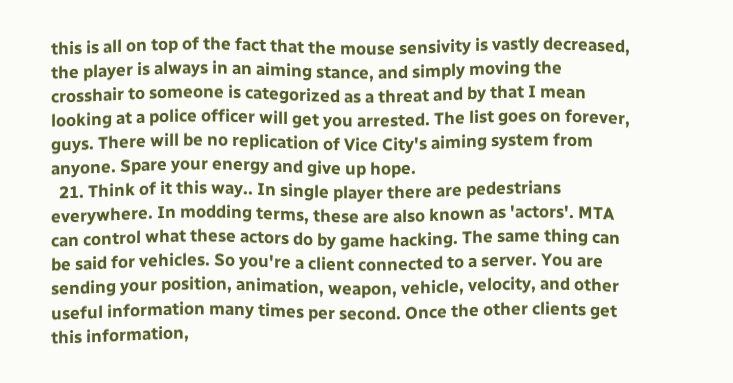this is all on top of the fact that the mouse sensivity is vastly decreased, the player is always in an aiming stance, and simply moving the crosshair to someone is categorized as a threat and by that I mean looking at a police officer will get you arrested. The list goes on forever, guys. There will be no replication of Vice City's aiming system from anyone. Spare your energy and give up hope.
  21. Think of it this way.. In single player there are pedestrians everywhere. In modding terms, these are also known as 'actors'. MTA can control what these actors do by game hacking. The same thing can be said for vehicles. So you're a client connected to a server. You are sending your position, animation, weapon, vehicle, velocity, and other useful information many times per second. Once the other clients get this information,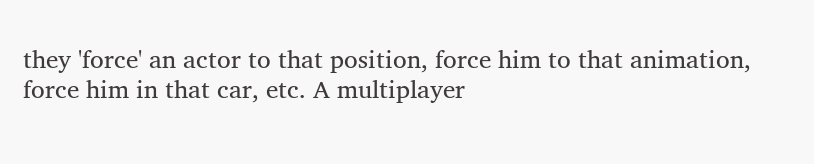they 'force' an actor to that position, force him to that animation, force him in that car, etc. A multiplayer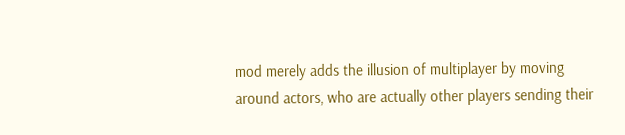mod merely adds the illusion of multiplayer by moving around actors, who are actually other players sending their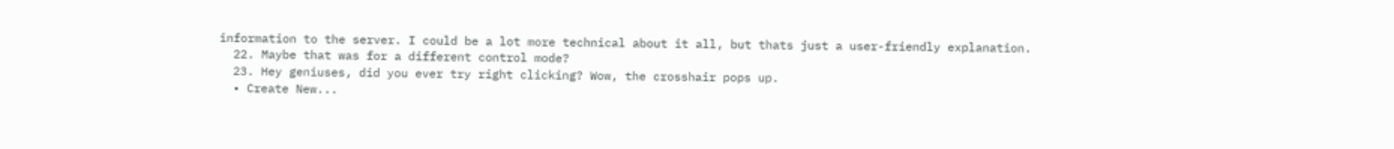information to the server. I could be a lot more technical about it all, but thats just a user-friendly explanation.
  22. Maybe that was for a different control mode?
  23. Hey geniuses, did you ever try right clicking? Wow, the crosshair pops up.
  • Create New...